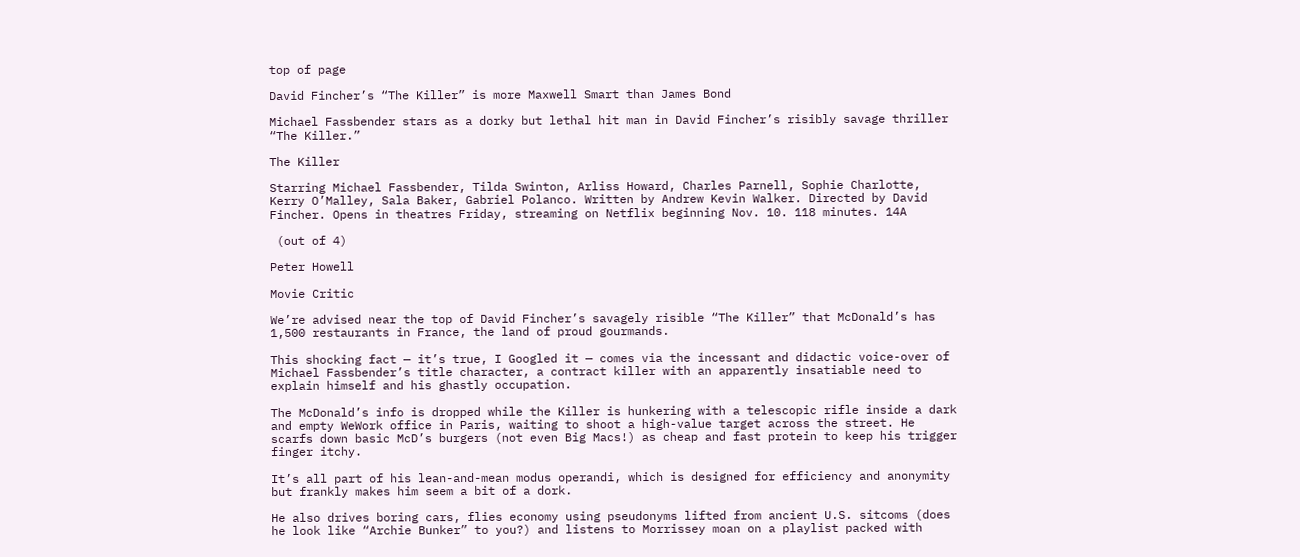top of page

David Fincher’s “The Killer” is more Maxwell Smart than James Bond

Michael Fassbender stars as a dorky but lethal hit man in David Fincher’s risibly savage thriller “The Killer.”

The Killer

Starring Michael Fassbender, Tilda Swinton, Arliss Howard, Charles Parnell, Sophie Charlotte, Kerry O’Malley, Sala Baker, Gabriel Polanco. Written by Andrew Kevin Walker. Directed by David Fincher. Opens in theatres Friday, streaming on Netflix beginning Nov. 10. 118 minutes. 14A

 (out of 4)

Peter Howell

Movie Critic

We’re advised near the top of David Fincher’s savagely risible “The Killer” that McDonald’s has 1,500 restaurants in France, the land of proud gourmands.

This shocking fact — it’s true, I Googled it — comes via the incessant and didactic voice-over of Michael Fassbender’s title character, a contract killer with an apparently insatiable need to explain himself and his ghastly occupation.

The McDonald’s info is dropped while the Killer is hunkering with a telescopic rifle inside a dark and empty WeWork office in Paris, waiting to shoot a high-value target across the street. He scarfs down basic McD’s burgers (not even Big Macs!) as cheap and fast protein to keep his trigger finger itchy.

It’s all part of his lean-and-mean modus operandi, which is designed for efficiency and anonymity but frankly makes him seem a bit of a dork.

He also drives boring cars, flies economy using pseudonyms lifted from ancient U.S. sitcoms (does he look like “Archie Bunker” to you?) and listens to Morrissey moan on a playlist packed with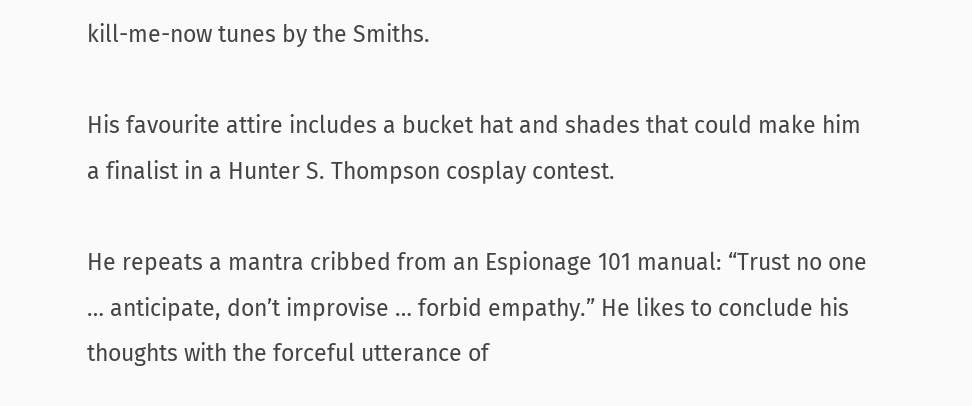kill-me-now tunes by the Smiths.

His favourite attire includes a bucket hat and shades that could make him a finalist in a Hunter S. Thompson cosplay contest.

He repeats a mantra cribbed from an Espionage 101 manual: “Trust no one … anticipate, don’t improvise … forbid empathy.” He likes to conclude his thoughts with the forceful utterance of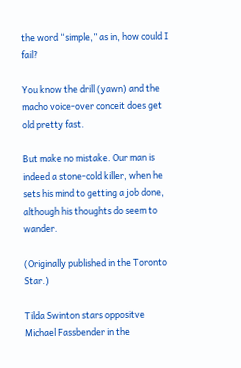the word “simple,” as in, how could I fail?

You know the drill (yawn) and the macho voice-over conceit does get old pretty fast.

But make no mistake. Our man is indeed a stone-cold killer, when he sets his mind to getting a job done, although his thoughts do seem to wander.

(Originally published in the Toronto Star.)

Tilda Swinton stars oppositve Michael Fassbender in the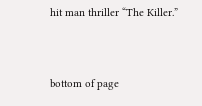hit man thriller “The Killer.”


bottom of page